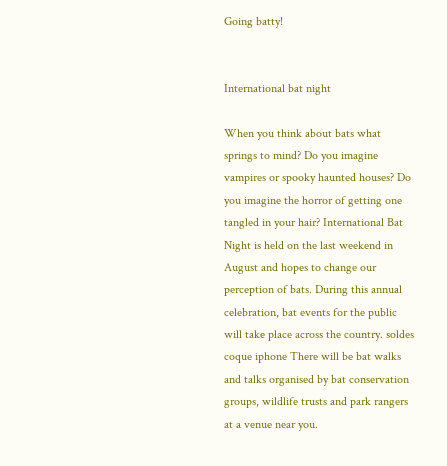Going batty!


International bat night

When you think about bats what springs to mind? Do you imagine vampires or spooky haunted houses? Do you imagine the horror of getting one tangled in your hair? International Bat Night is held on the last weekend in August and hopes to change our perception of bats. During this annual celebration, bat events for the public will take place across the country. soldes coque iphone There will be bat walks and talks organised by bat conservation groups, wildlife trusts and park rangers at a venue near you.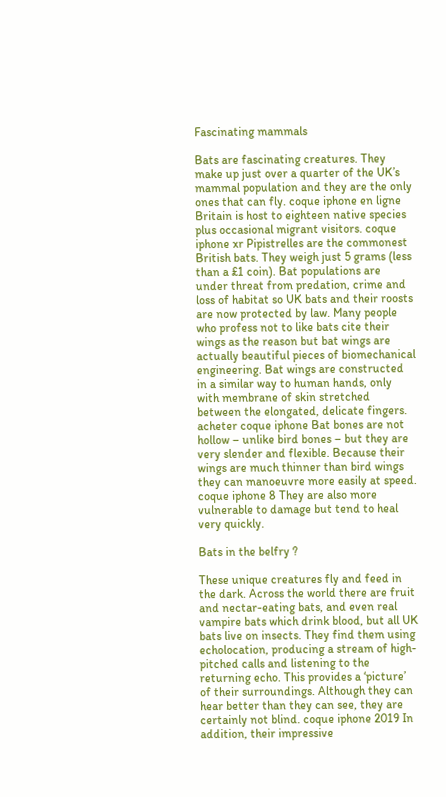Fascinating mammals

Bats are fascinating creatures. They make up just over a quarter of the UK’s mammal population and they are the only ones that can fly. coque iphone en ligne Britain is host to eighteen native species plus occasional migrant visitors. coque iphone xr Pipistrelles are the commonest British bats. They weigh just 5 grams (less than a £1 coin). Bat populations are under threat from predation, crime and loss of habitat so UK bats and their roosts are now protected by law. Many people who profess not to like bats cite their wings as the reason but bat wings are actually beautiful pieces of biomechanical engineering. Bat wings are constructed in a similar way to human hands, only with membrane of skin stretched between the elongated, delicate fingers. acheter coque iphone Bat bones are not hollow – unlike bird bones – but they are very slender and flexible. Because their wings are much thinner than bird wings they can manoeuvre more easily at speed. coque iphone 8 They are also more vulnerable to damage but tend to heal very quickly.

Bats in the belfry ?

These unique creatures fly and feed in the dark. Across the world there are fruit and nectar-eating bats, and even real vampire bats which drink blood, but all UK bats live on insects. They find them using echolocation, producing a stream of high-pitched calls and listening to the returning echo. This provides a ‘picture’ of their surroundings. Although they can hear better than they can see, they are certainly not blind. coque iphone 2019 In addition, their impressive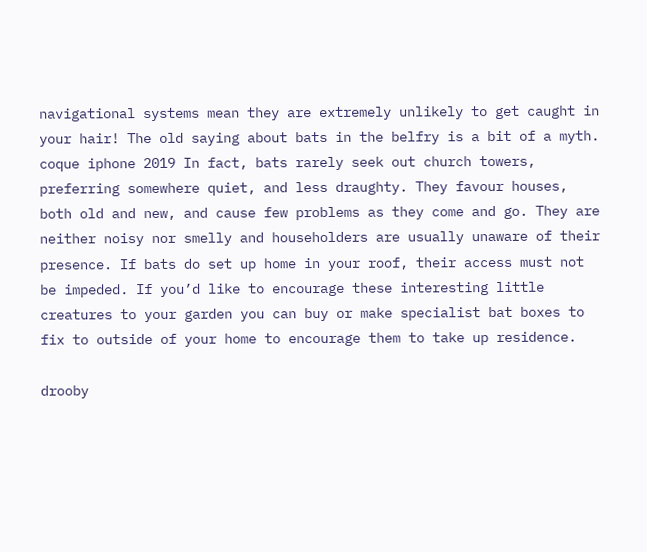navigational systems mean they are extremely unlikely to get caught in your hair! The old saying about bats in the belfry is a bit of a myth. coque iphone 2019 In fact, bats rarely seek out church towers, preferring somewhere quiet, and less draughty. They favour houses, both old and new, and cause few problems as they come and go. They are neither noisy nor smelly and householders are usually unaware of their presence. If bats do set up home in your roof, their access must not be impeded. If you’d like to encourage these interesting little creatures to your garden you can buy or make specialist bat boxes to fix to outside of your home to encourage them to take up residence.

drooby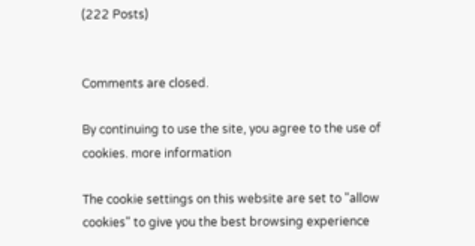(222 Posts)


Comments are closed.

By continuing to use the site, you agree to the use of cookies. more information

The cookie settings on this website are set to "allow cookies" to give you the best browsing experience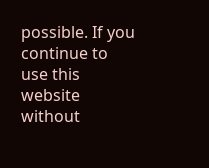possible. If you continue to use this website without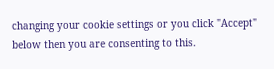changing your cookie settings or you click "Accept" below then you are consenting to this.